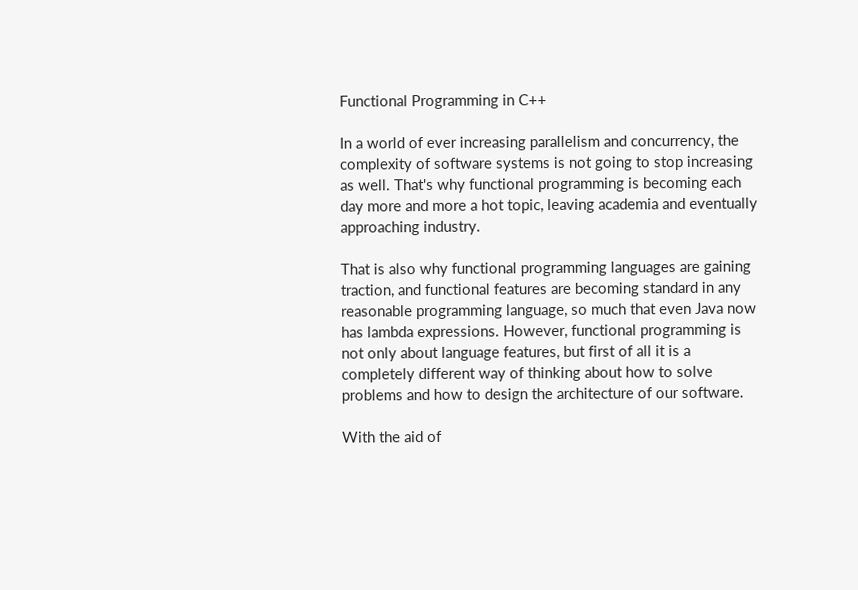Functional Programming in C++

In a world of ever increasing parallelism and concurrency, the complexity of software systems is not going to stop increasing as well. That's why functional programming is becoming each day more and more a hot topic, leaving academia and eventually approaching industry.

That is also why functional programming languages are gaining traction, and functional features are becoming standard in any reasonable programming language, so much that even Java now has lambda expressions. However, functional programming is not only about language features, but first of all it is a completely different way of thinking about how to solve problems and how to design the architecture of our software.

With the aid of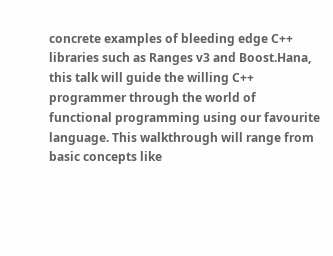concrete examples of bleeding edge C++ libraries such as Ranges v3 and Boost.Hana, this talk will guide the willing C++ programmer through the world of functional programming using our favourite language. This walkthrough will range from basic concepts like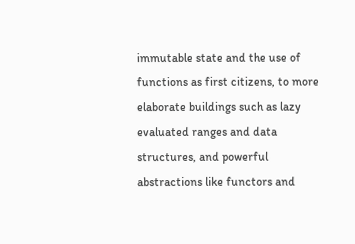immutable state and the use of functions as first citizens, to more elaborate buildings such as lazy evaluated ranges and data structures, and powerful abstractions like functors and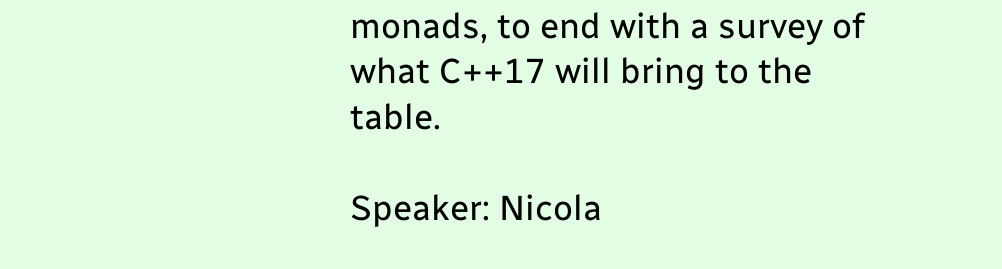monads, to end with a survey of what C++17 will bring to the table.

Speaker: Nicola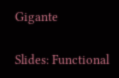Gigante

Slides: Functional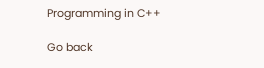Programming in C++

Go back